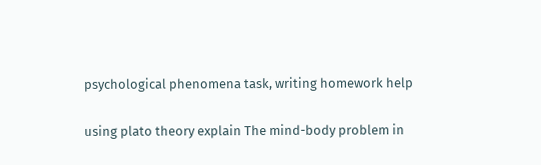psychological phenomena task, writing homework help

using plato theory explain The mind-body problem in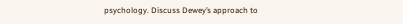psychology. Discuss Dewey’s approach to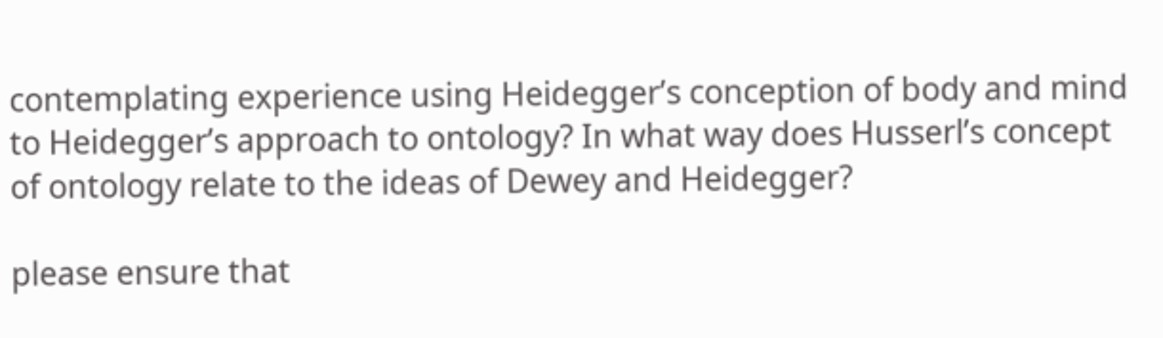contemplating experience using Heidegger’s conception of body and mind to Heidegger’s approach to ontology? In what way does Husserl’s concept of ontology relate to the ideas of Dewey and Heidegger?

please ensure that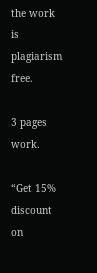the work is plagiarism free.

3 pages work.

“Get 15% discount on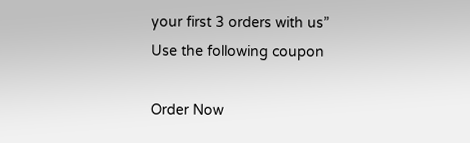your first 3 orders with us”
Use the following coupon

Order Now